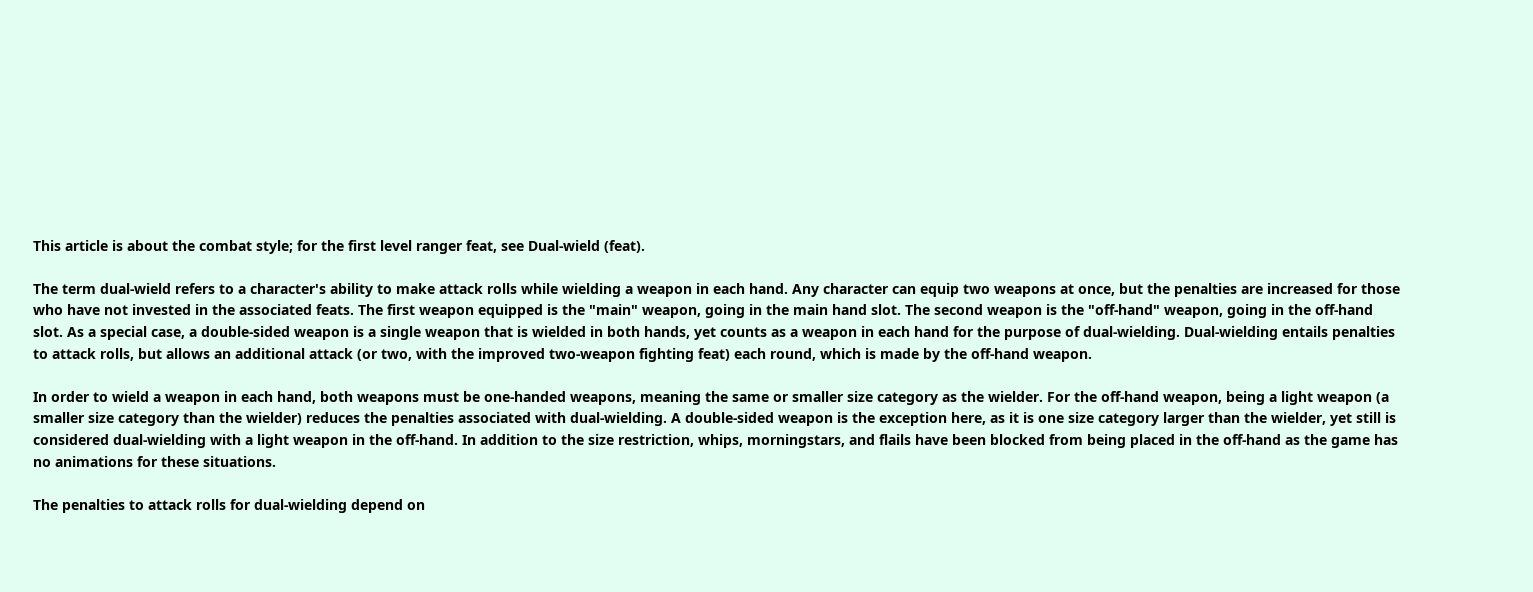This article is about the combat style; for the first level ranger feat, see Dual-wield (feat).

The term dual-wield refers to a character's ability to make attack rolls while wielding a weapon in each hand. Any character can equip two weapons at once, but the penalties are increased for those who have not invested in the associated feats. The first weapon equipped is the "main" weapon, going in the main hand slot. The second weapon is the "off-hand" weapon, going in the off-hand slot. As a special case, a double-sided weapon is a single weapon that is wielded in both hands, yet counts as a weapon in each hand for the purpose of dual-wielding. Dual-wielding entails penalties to attack rolls, but allows an additional attack (or two, with the improved two-weapon fighting feat) each round, which is made by the off-hand weapon.

In order to wield a weapon in each hand, both weapons must be one-handed weapons, meaning the same or smaller size category as the wielder. For the off-hand weapon, being a light weapon (a smaller size category than the wielder) reduces the penalties associated with dual-wielding. A double-sided weapon is the exception here, as it is one size category larger than the wielder, yet still is considered dual-wielding with a light weapon in the off-hand. In addition to the size restriction, whips, morningstars, and flails have been blocked from being placed in the off-hand as the game has no animations for these situations.

The penalties to attack rolls for dual-wielding depend on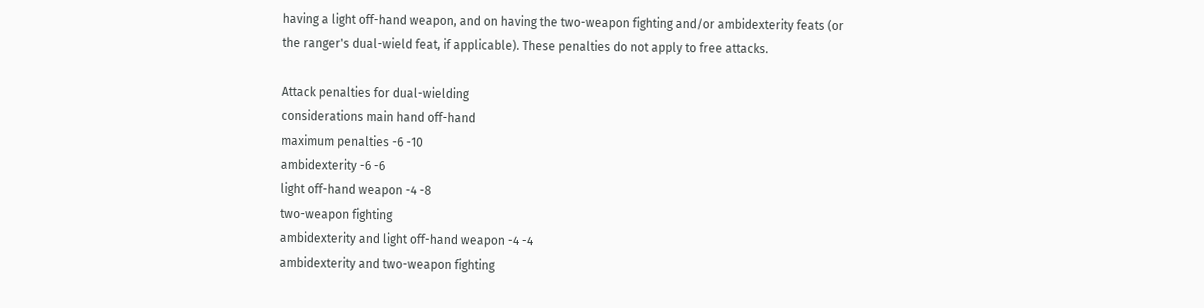having a light off-hand weapon, and on having the two-weapon fighting and/or ambidexterity feats (or the ranger's dual-wield feat, if applicable). These penalties do not apply to free attacks.

Attack penalties for dual-wielding
considerations main hand off-hand
maximum penalties -6 -10
ambidexterity -6 -6
light off-hand weapon -4 -8
two-weapon fighting
ambidexterity and light off-hand weapon -4 -4
ambidexterity and two-weapon fighting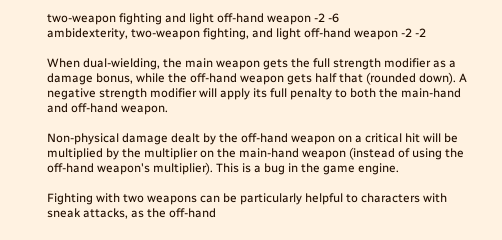two-weapon fighting and light off-hand weapon -2 -6
ambidexterity, two-weapon fighting, and light off-hand weapon -2 -2

When dual-wielding, the main weapon gets the full strength modifier as a damage bonus, while the off-hand weapon gets half that (rounded down). A negative strength modifier will apply its full penalty to both the main-hand and off-hand weapon.

Non-physical damage dealt by the off-hand weapon on a critical hit will be multiplied by the multiplier on the main-hand weapon (instead of using the off-hand weapon's multiplier). This is a bug in the game engine.

Fighting with two weapons can be particularly helpful to characters with sneak attacks, as the off-hand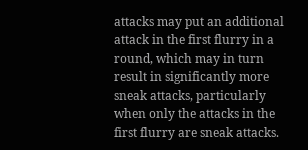attacks may put an additional attack in the first flurry in a round, which may in turn result in significantly more sneak attacks, particularly when only the attacks in the first flurry are sneak attacks.